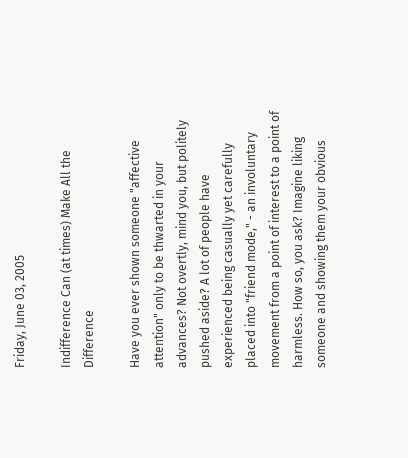Friday, June 03, 2005

Indifference Can (at times) Make All the Difference

Have you ever shown someone "affective attention" only to be thwarted in your advances? Not overtly, mind you, but politely pushed aside? A lot of people have experienced being casually yet carefully placed into "friend mode," - an involuntary movement from a point of interest to a point of harmless. How so, you ask? Imagine liking someone and showing them your obvious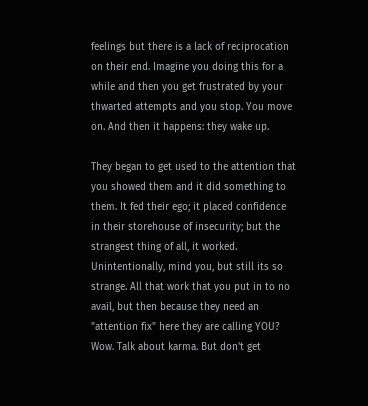feelings but there is a lack of reciprocation on their end. Imagine you doing this for a while and then you get frustrated by your thwarted attempts and you stop. You move on. And then it happens: they wake up.

They began to get used to the attention that you showed them and it did something to them. It fed their ego; it placed confidence in their storehouse of insecurity; but the strangest thing of all, it worked. Unintentionally, mind you, but still its so strange. All that work that you put in to no avail, but then because they need an "attention fix" here they are calling YOU? Wow. Talk about karma. But don't get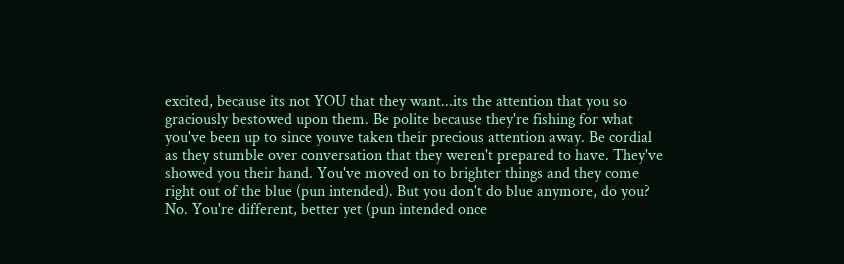excited, because its not YOU that they want...its the attention that you so graciously bestowed upon them. Be polite because they're fishing for what you've been up to since youve taken their precious attention away. Be cordial as they stumble over conversation that they weren't prepared to have. They've showed you their hand. You've moved on to brighter things and they come right out of the blue (pun intended). But you don't do blue anymore, do you? No. You're different, better yet (pun intended once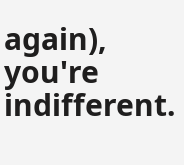again), you're indifferent.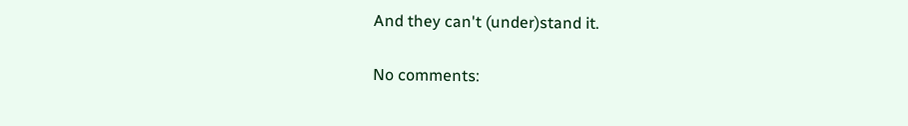And they can't (under)stand it.

No comments: